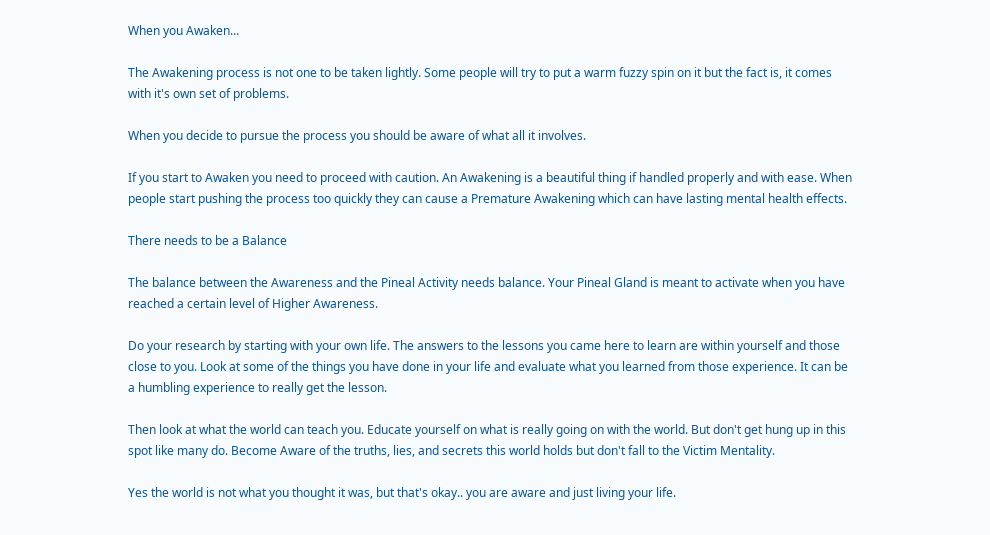When you Awaken...

The Awakening process is not one to be taken lightly. Some people will try to put a warm fuzzy spin on it but the fact is, it comes with it's own set of problems.

When you decide to pursue the process you should be aware of what all it involves.

If you start to Awaken you need to proceed with caution. An Awakening is a beautiful thing if handled properly and with ease. When people start pushing the process too quickly they can cause a Premature Awakening which can have lasting mental health effects.

There needs to be a Balance

The balance between the Awareness and the Pineal Activity needs balance. Your Pineal Gland is meant to activate when you have reached a certain level of Higher Awareness.

Do your research by starting with your own life. The answers to the lessons you came here to learn are within yourself and those close to you. Look at some of the things you have done in your life and evaluate what you learned from those experience. It can be a humbling experience to really get the lesson.

Then look at what the world can teach you. Educate yourself on what is really going on with the world. But don't get hung up in this spot like many do. Become Aware of the truths, lies, and secrets this world holds but don't fall to the Victim Mentality.

Yes the world is not what you thought it was, but that's okay.. you are aware and just living your life.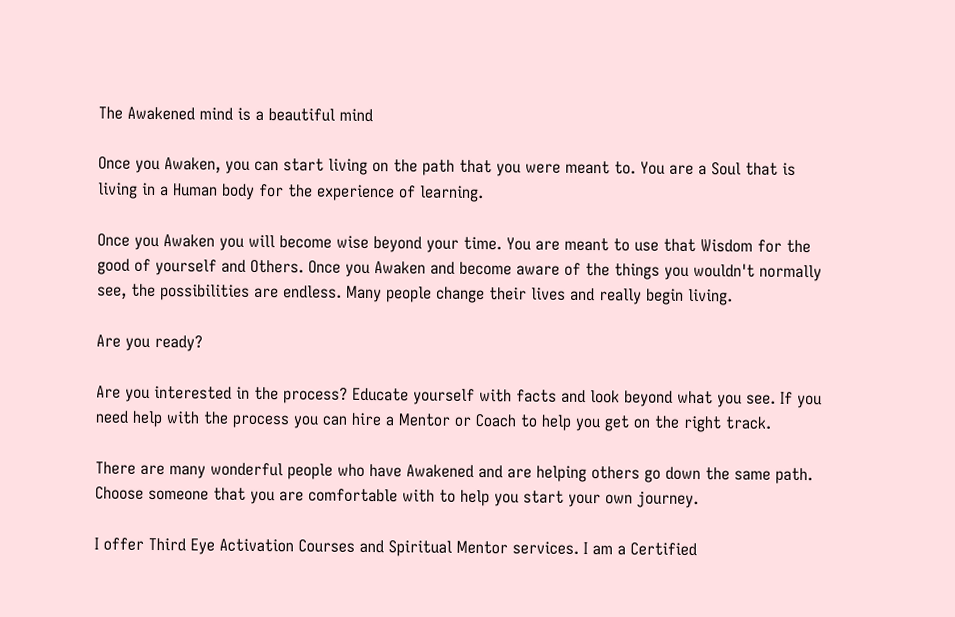The Awakened mind is a beautiful mind

Once you Awaken, you can start living on the path that you were meant to. You are a Soul that is living in a Human body for the experience of learning.

Once you Awaken you will become wise beyond your time. You are meant to use that Wisdom for the good of yourself and Others. Once you Awaken and become aware of the things you wouldn't normally see, the possibilities are endless. Many people change their lives and really begin living.

Are you ready?

Are you interested in the process? Educate yourself with facts and look beyond what you see. If you need help with the process you can hire a Mentor or Coach to help you get on the right track.

There are many wonderful people who have Awakened and are helping others go down the same path. Choose someone that you are comfortable with to help you start your own journey.

I offer Third Eye Activation Courses and Spiritual Mentor services. I am a Certified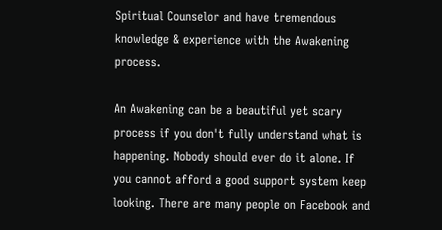Spiritual Counselor and have tremendous knowledge & experience with the Awakening process.

An Awakening can be a beautiful yet scary process if you don't fully understand what is happening. Nobody should ever do it alone. If you cannot afford a good support system keep looking. There are many people on Facebook and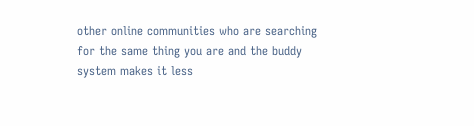other online communities who are searching for the same thing you are and the buddy system makes it less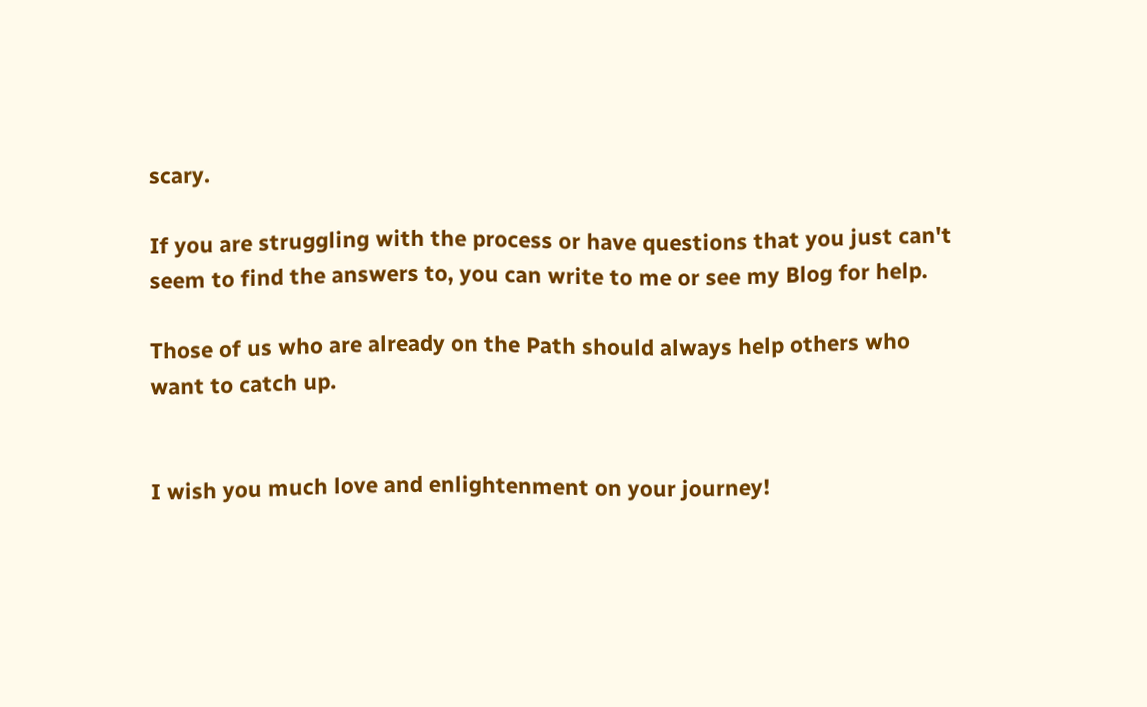scary.

If you are struggling with the process or have questions that you just can't seem to find the answers to, you can write to me or see my Blog for help.

Those of us who are already on the Path should always help others who want to catch up.


I wish you much love and enlightenment on your journey!